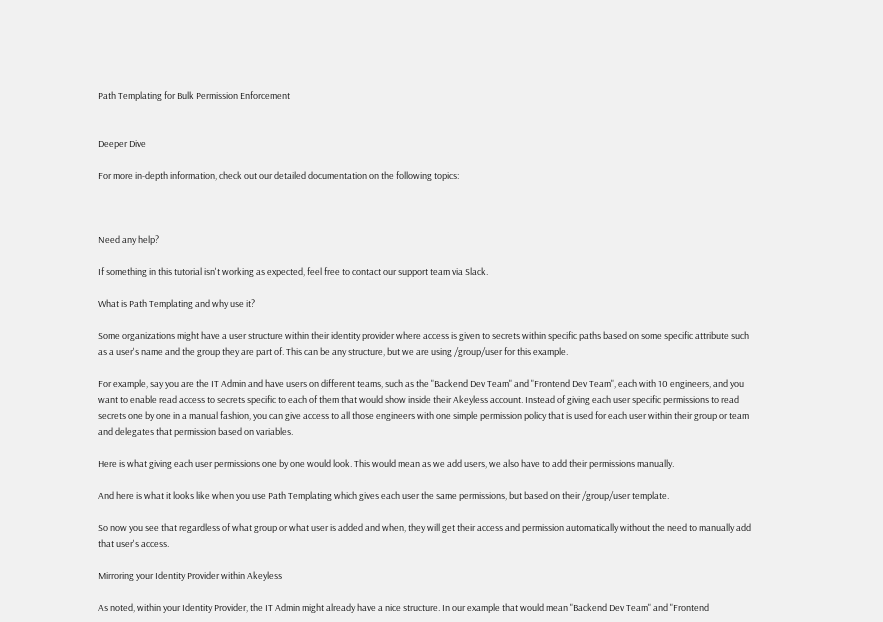Path Templating for Bulk Permission Enforcement


Deeper Dive

For more in-depth information, check out our detailed documentation on the following topics:



Need any help?

If something in this tutorial isn't working as expected, feel free to contact our support team via Slack.

What is Path Templating and why use it?

Some organizations might have a user structure within their identity provider where access is given to secrets within specific paths based on some specific attribute such as a user's name and the group they are part of. This can be any structure, but we are using /group/user for this example.

For example, say you are the IT Admin and have users on different teams, such as the "Backend Dev Team" and "Frontend Dev Team", each with 10 engineers, and you want to enable read access to secrets specific to each of them that would show inside their Akeyless account. Instead of giving each user specific permissions to read secrets one by one in a manual fashion, you can give access to all those engineers with one simple permission policy that is used for each user within their group or team and delegates that permission based on variables.

Here is what giving each user permissions one by one would look. This would mean as we add users, we also have to add their permissions manually.

And here is what it looks like when you use Path Templating which gives each user the same permissions, but based on their /group/user template.

So now you see that regardless of what group or what user is added and when, they will get their access and permission automatically without the need to manually add that user's access.

Mirroring your Identity Provider within Akeyless

As noted, within your Identity Provider, the IT Admin might already have a nice structure. In our example that would mean "Backend Dev Team" and "Frontend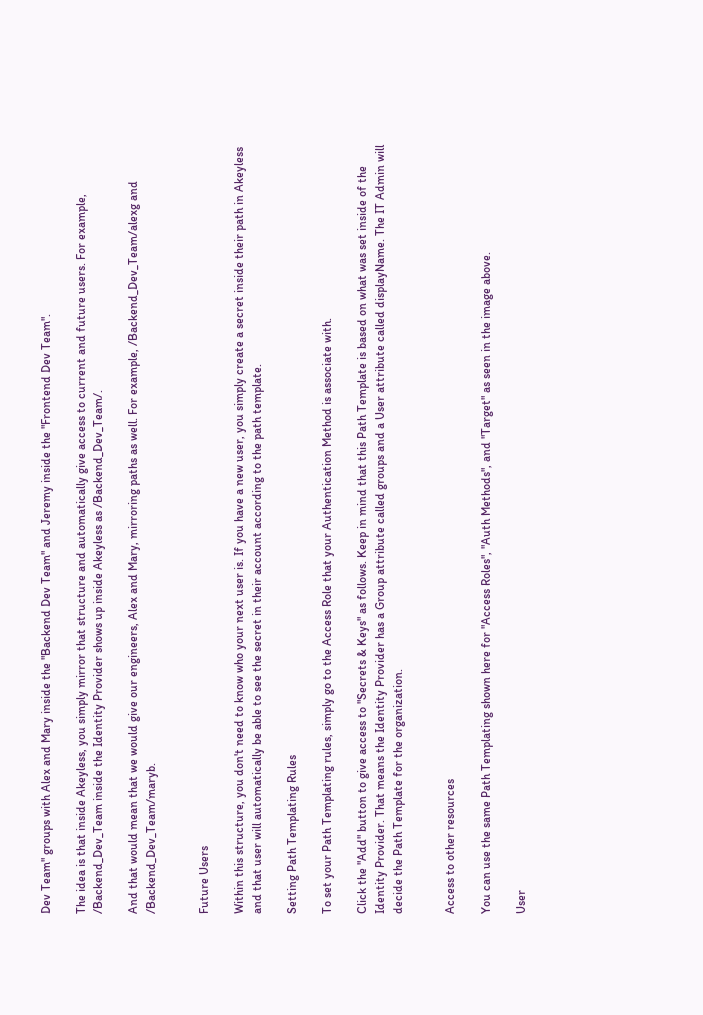Dev Team" groups with Alex and Mary inside the "Backend Dev Team" and Jeremy inside the "Frontend Dev Team".

The idea is that inside Akeyless, you simply mirror that structure and automatically give access to current and future users. For example, /Backend_Dev_Team inside the Identity Provider shows up inside Akeyless as /Backend_Dev_Team/.

And that would mean that we would give our engineers, Alex and Mary, mirroring paths as well. For example, /Backend_Dev_Team/alexg and /Backend_Dev_Team/maryb.


Future Users

Within this structure, you don't need to know who your next user is. If you have a new user, you simply create a secret inside their path in Akeyless and that user will automatically be able to see the secret in their account according to the path template.

Setting Path Templating Rules

To set your Path Templating rules, simply go to the Access Role that your Authentication Method is associate with.

Click the "Add" button to give access to "Secrets & Keys" as follows. Keep in mind that this Path Template is based on what was set inside of the Identity Provider. That means the Identity Provider has a Group attribute called groups and a User attribute called displayName. The IT Admin will decide the Path Template for the organization.


Access to other resources

You can use the same Path Templating shown here for "Access Roles", "Auth Methods", and "Target" as seen in the image above.

User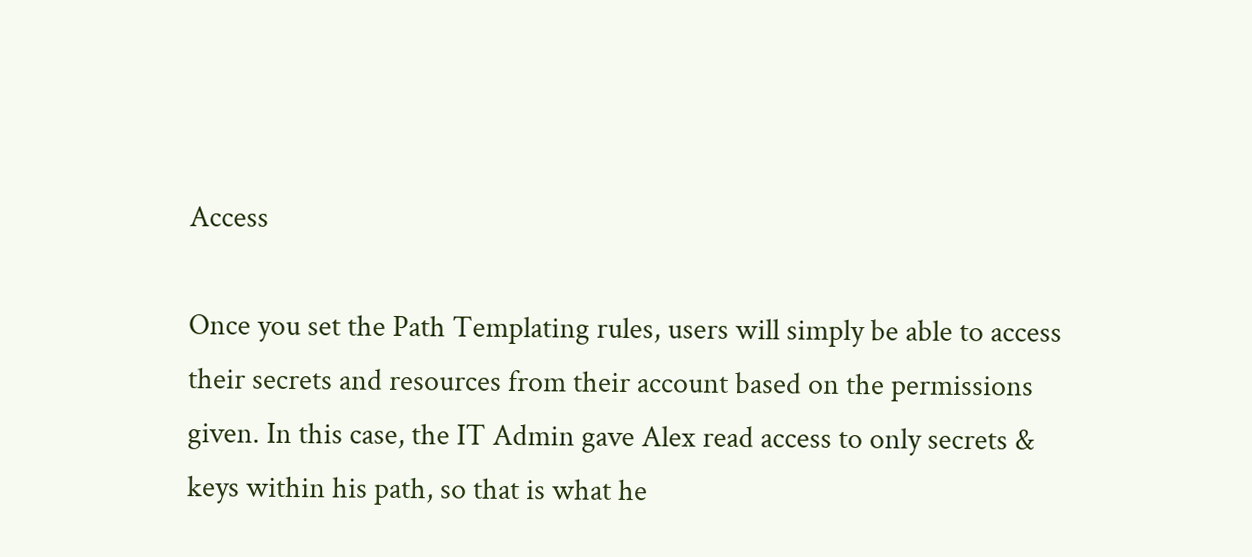Access

Once you set the Path Templating rules, users will simply be able to access their secrets and resources from their account based on the permissions given. In this case, the IT Admin gave Alex read access to only secrets & keys within his path, so that is what he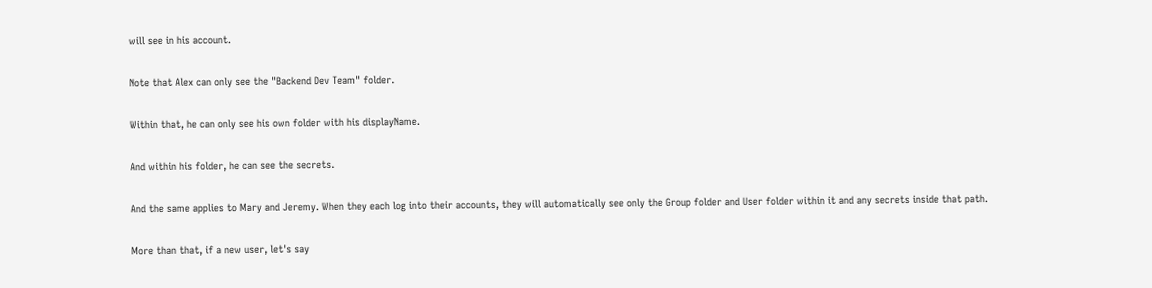will see in his account.

Note that Alex can only see the "Backend Dev Team" folder.

Within that, he can only see his own folder with his displayName.

And within his folder, he can see the secrets.

And the same applies to Mary and Jeremy. When they each log into their accounts, they will automatically see only the Group folder and User folder within it and any secrets inside that path.

More than that, if a new user, let's say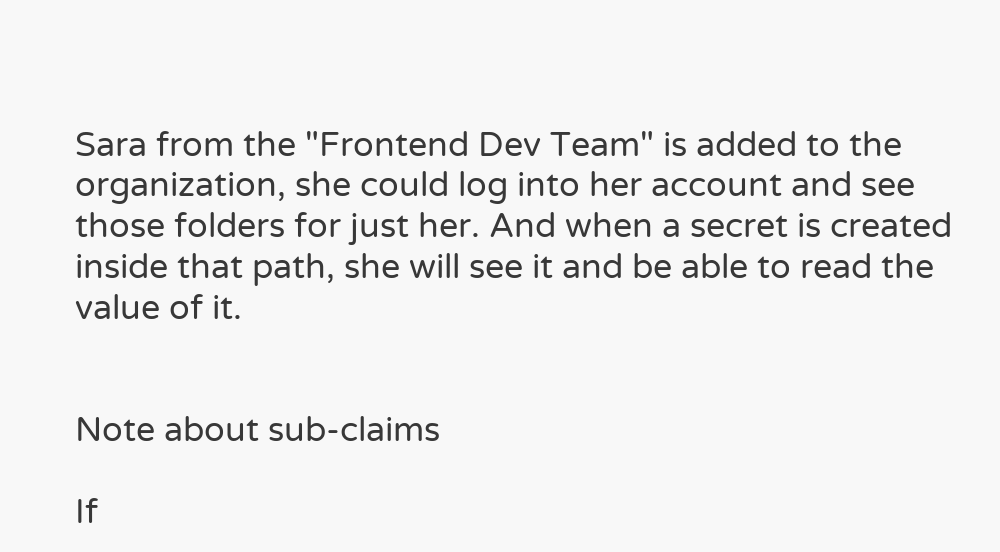Sara from the "Frontend Dev Team" is added to the organization, she could log into her account and see those folders for just her. And when a secret is created inside that path, she will see it and be able to read the value of it.


Note about sub-claims

If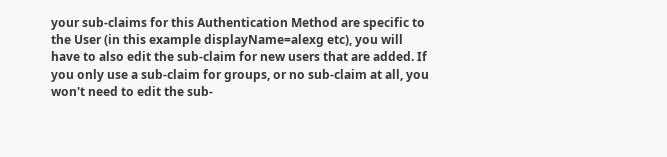your sub-claims for this Authentication Method are specific to the User (in this example displayName=alexg etc), you will have to also edit the sub-claim for new users that are added. If you only use a sub-claim for groups, or no sub-claim at all, you won't need to edit the sub-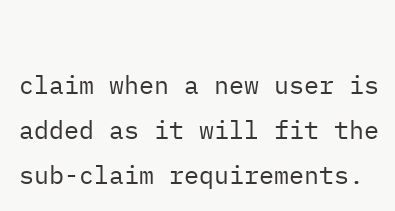claim when a new user is added as it will fit the sub-claim requirements.